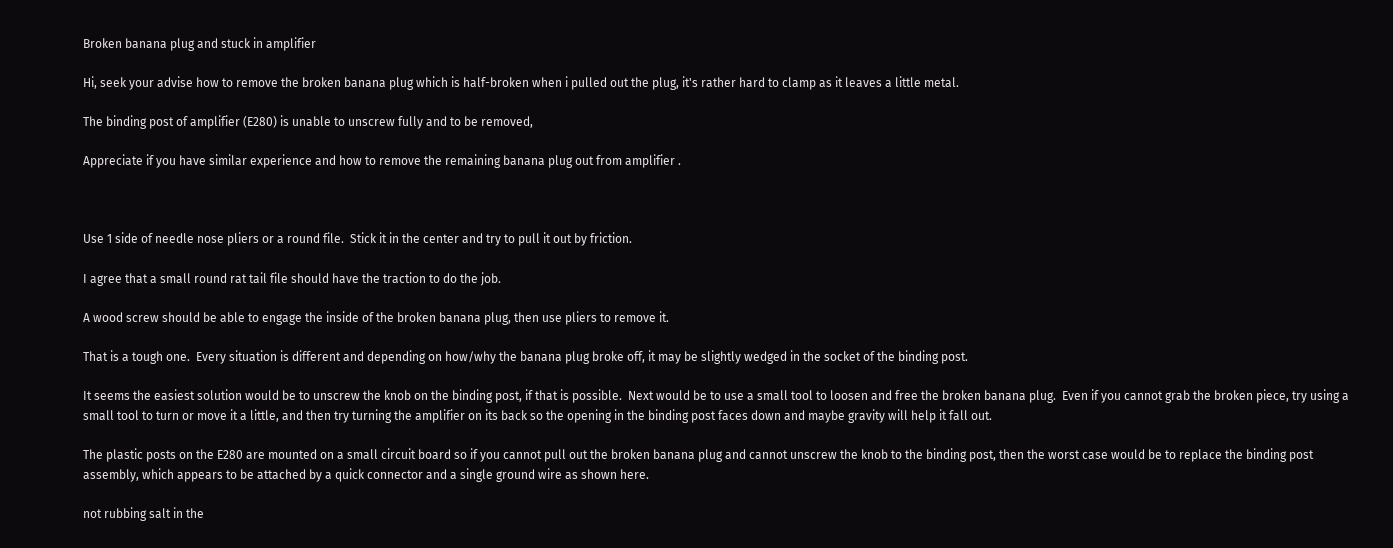Broken banana plug and stuck in amplifier

Hi, seek your advise how to remove the broken banana plug which is half-broken when i pulled out the plug, it's rather hard to clamp as it leaves a little metal.

The binding post of amplifier (E280) is unable to unscrew fully and to be removed,

Appreciate if you have similar experience and how to remove the remaining banana plug out from amplifier .



Use 1 side of needle nose pliers or a round file.  Stick it in the center and try to pull it out by friction.

I agree that a small round rat tail file should have the traction to do the job.

A wood screw should be able to engage the inside of the broken banana plug, then use pliers to remove it.

That is a tough one.  Every situation is different and depending on how/why the banana plug broke off, it may be slightly wedged in the socket of the binding post.

It seems the easiest solution would be to unscrew the knob on the binding post, if that is possible.  Next would be to use a small tool to loosen and free the broken banana plug.  Even if you cannot grab the broken piece, try using a small tool to turn or move it a little, and then try turning the amplifier on its back so the opening in the binding post faces down and maybe gravity will help it fall out.

The plastic posts on the E280 are mounted on a small circuit board so if you cannot pull out the broken banana plug and cannot unscrew the knob to the binding post, then the worst case would be to replace the binding post assembly, which appears to be attached by a quick connector and a single ground wire as shown here.

not rubbing salt in the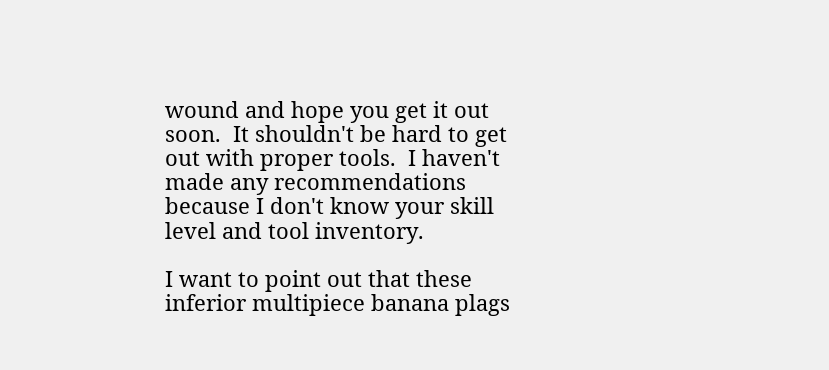wound and hope you get it out soon.  It shouldn't be hard to get out with proper tools.  I haven't made any recommendations because I don't know your skill level and tool inventory.

I want to point out that these inferior multipiece banana plags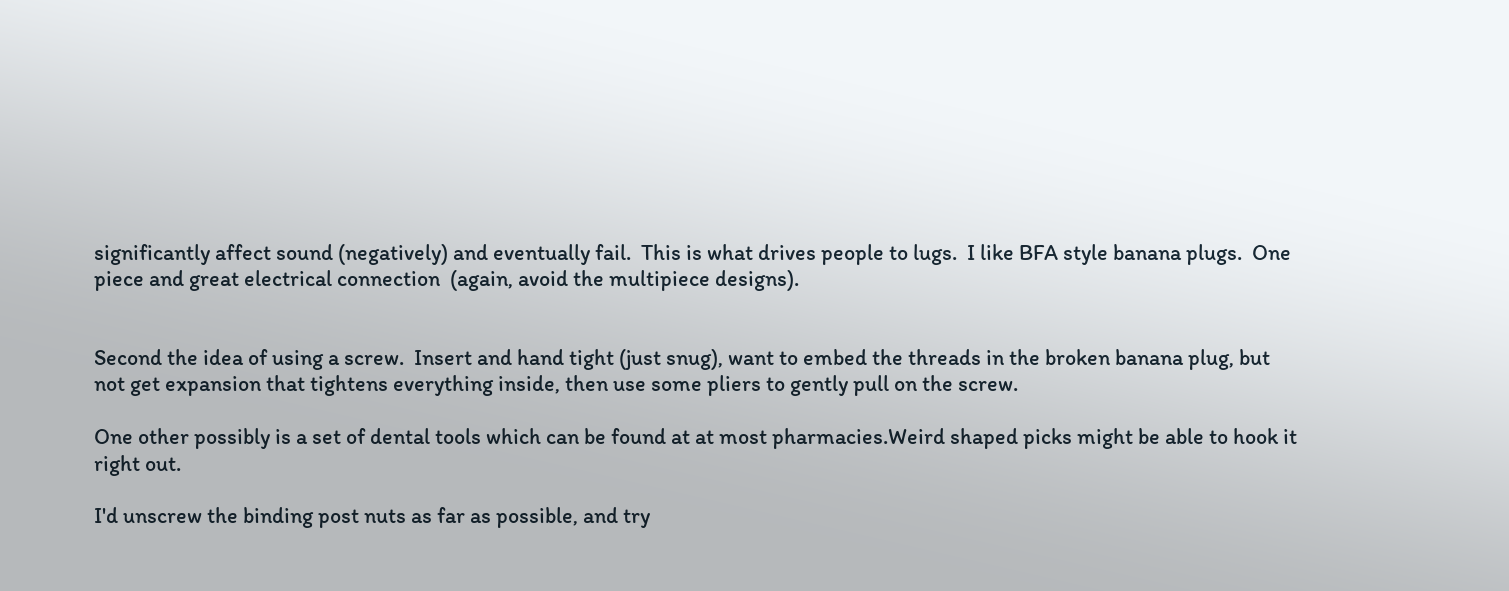significantly affect sound (negatively) and eventually fail.  This is what drives people to lugs.  I like BFA style banana plugs.  One piece and great electrical connection  (again, avoid the multipiece designs).


Second the idea of using a screw.  Insert and hand tight (just snug), want to embed the threads in the broken banana plug, but not get expansion that tightens everything inside, then use some pliers to gently pull on the screw.

One other possibly is a set of dental tools which can be found at at most pharmacies.Weird shaped picks might be able to hook it right out.

I'd unscrew the binding post nuts as far as possible, and try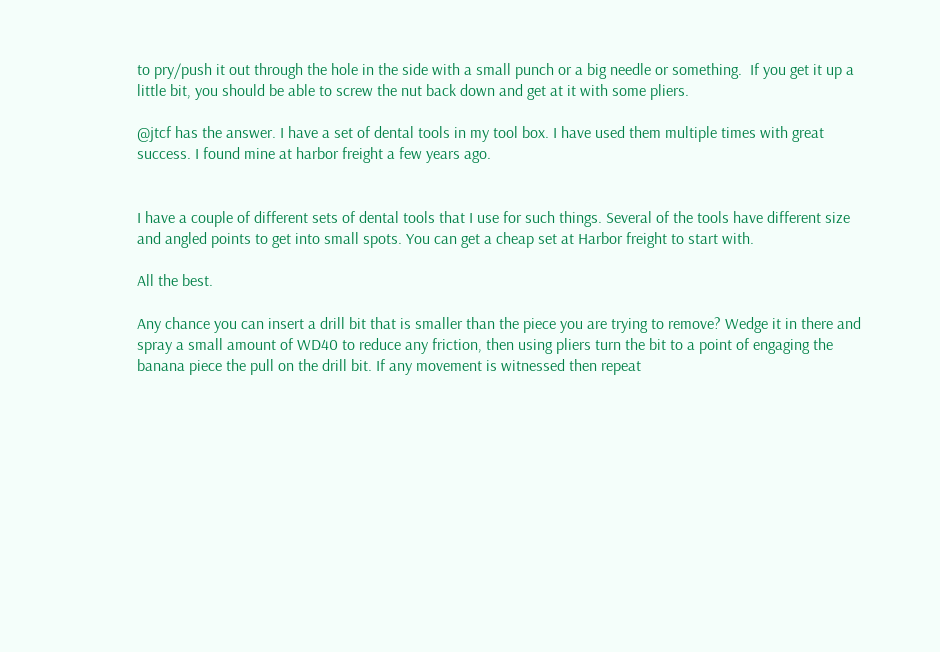to pry/push it out through the hole in the side with a small punch or a big needle or something.  If you get it up a little bit, you should be able to screw the nut back down and get at it with some pliers.

@jtcf has the answer. I have a set of dental tools in my tool box. I have used them multiple times with great success. I found mine at harbor freight a few years ago.


I have a couple of different sets of dental tools that I use for such things. Several of the tools have different size and angled points to get into small spots. You can get a cheap set at Harbor freight to start with.

All the best.

Any chance you can insert a drill bit that is smaller than the piece you are trying to remove? Wedge it in there and spray a small amount of WD40 to reduce any friction, then using pliers turn the bit to a point of engaging the banana piece the pull on the drill bit. If any movement is witnessed then repeat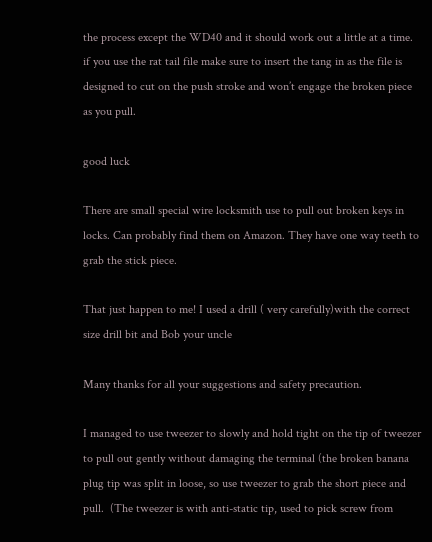the process except the WD40 and it should work out a little at a time.
if you use the rat tail file make sure to insert the tang in as the file is designed to cut on the push stroke and won’t engage the broken piece as you pull.

good luck

There are small special wire locksmith use to pull out broken keys in locks. Can probably find them on Amazon. They have one way teeth to grab the stick piece.

That just happen to me! I used a drill ( very carefully)with the correct size drill bit and Bob your uncle

Many thanks for all your suggestions and safety precaution.

I managed to use tweezer to slowly and hold tight on the tip of tweezer to pull out gently without damaging the terminal (the broken banana plug tip was split in loose, so use tweezer to grab the short piece and pull.  (The tweezer is with anti-static tip, used to pick screw from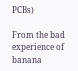PCBs)

From the bad experience of banana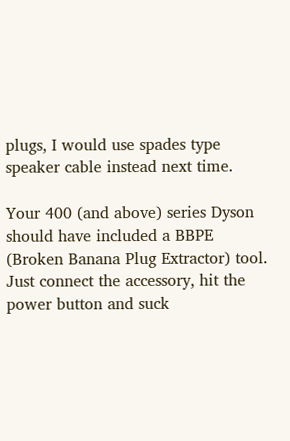plugs, I would use spades type speaker cable instead next time.

Your 400 (and above) series Dyson should have included a BBPE (Broken Banana Plug Extractor) tool.  Just connect the accessory, hit the power button and suck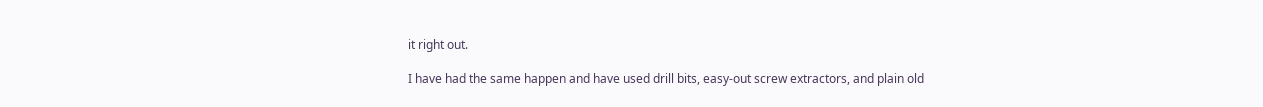it right out.

I have had the same happen and have used drill bits, easy-out screw extractors, and plain old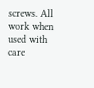screws. All work when used with care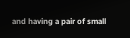and having a pair of small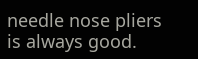needle nose pliers is always good.